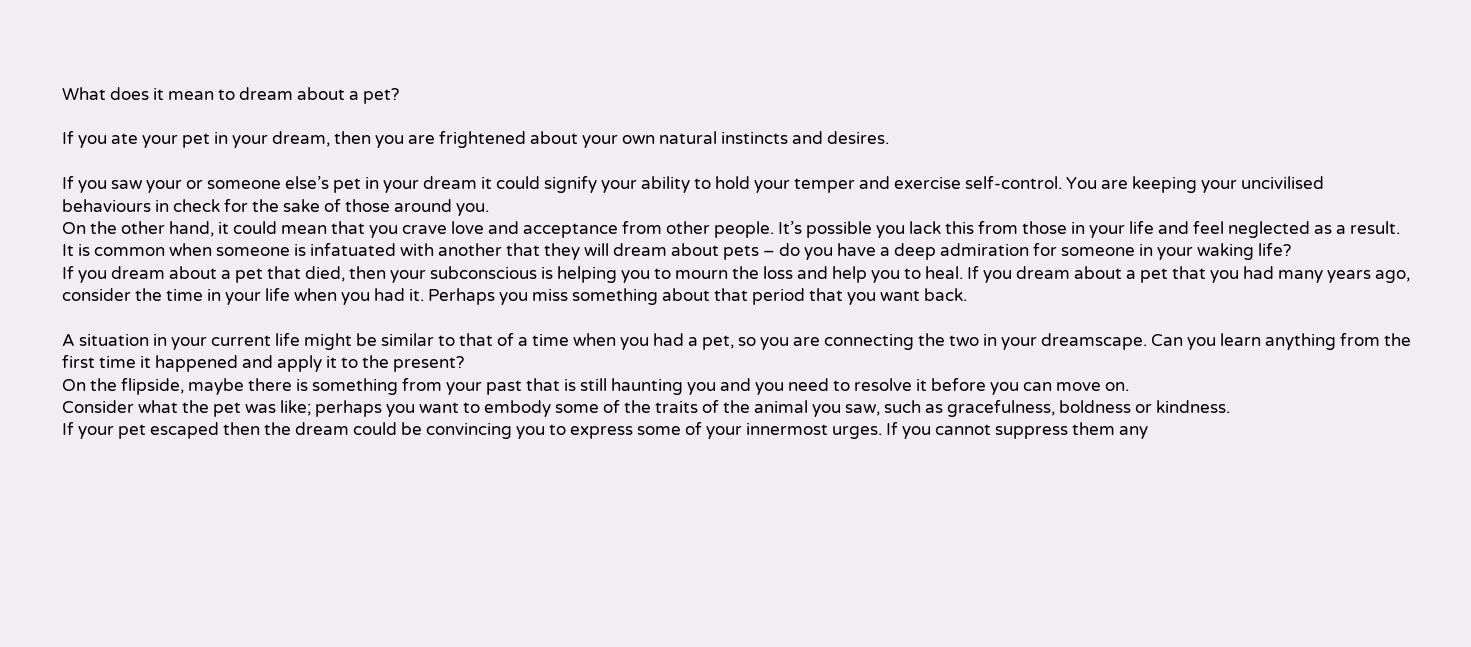What does it mean to dream about a pet?

If you ate your pet in your dream, then you are frightened about your own natural instincts and desires.

If you saw your or someone else’s pet in your dream it could signify your ability to hold your temper and exercise self-control. You are keeping your uncivilised behaviours in check for the sake of those around you.
On the other hand, it could mean that you crave love and acceptance from other people. It’s possible you lack this from those in your life and feel neglected as a result. It is common when someone is infatuated with another that they will dream about pets – do you have a deep admiration for someone in your waking life?
If you dream about a pet that died, then your subconscious is helping you to mourn the loss and help you to heal. If you dream about a pet that you had many years ago, consider the time in your life when you had it. Perhaps you miss something about that period that you want back.

A situation in your current life might be similar to that of a time when you had a pet, so you are connecting the two in your dreamscape. Can you learn anything from the first time it happened and apply it to the present?
On the flipside, maybe there is something from your past that is still haunting you and you need to resolve it before you can move on.
Consider what the pet was like; perhaps you want to embody some of the traits of the animal you saw, such as gracefulness, boldness or kindness.
If your pet escaped then the dream could be convincing you to express some of your innermost urges. If you cannot suppress them any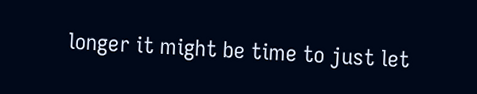longer it might be time to just let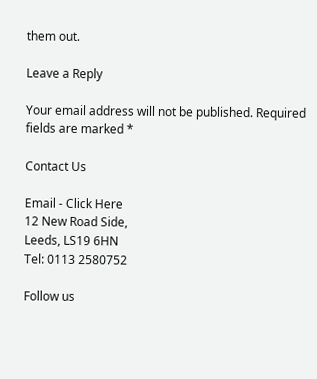them out.

Leave a Reply

Your email address will not be published. Required fields are marked *

Contact Us

Email - Click Here
12 New Road Side,
Leeds, LS19 6HN
Tel: 0113 2580752

Follow us